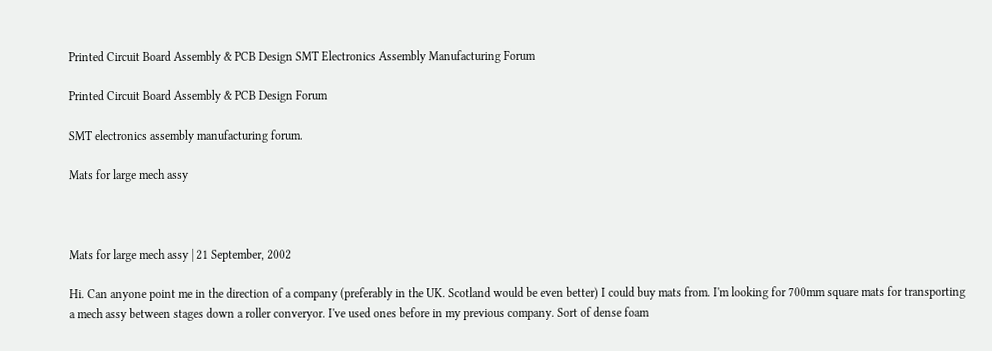Printed Circuit Board Assembly & PCB Design SMT Electronics Assembly Manufacturing Forum

Printed Circuit Board Assembly & PCB Design Forum

SMT electronics assembly manufacturing forum.

Mats for large mech assy



Mats for large mech assy | 21 September, 2002

Hi. Can anyone point me in the direction of a company (preferably in the UK. Scotland would be even better) I could buy mats from. I'm looking for 700mm square mats for transporting a mech assy between stages down a roller converyor. I've used ones before in my previous company. Sort of dense foam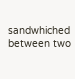sandwhiched between two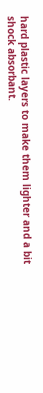hard plastic layers to make them lighter and a bit shock absorbant.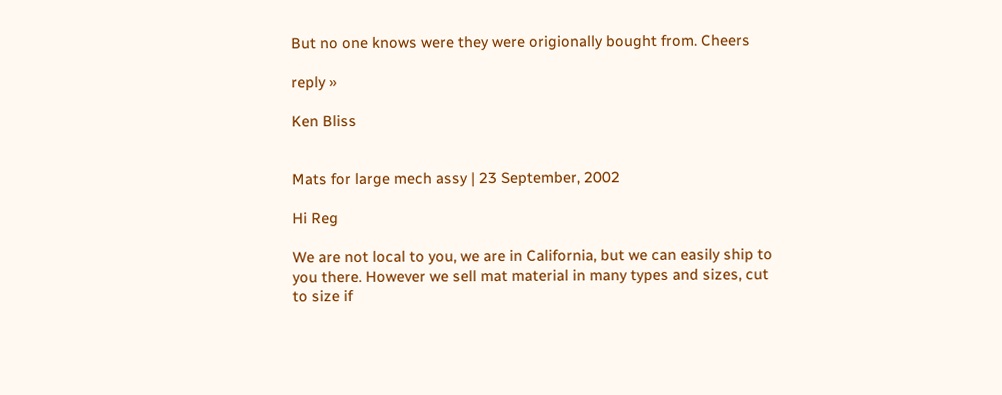But no one knows were they were origionally bought from. Cheers

reply »

Ken Bliss


Mats for large mech assy | 23 September, 2002

Hi Reg

We are not local to you, we are in California, but we can easily ship to you there. However we sell mat material in many types and sizes, cut to size if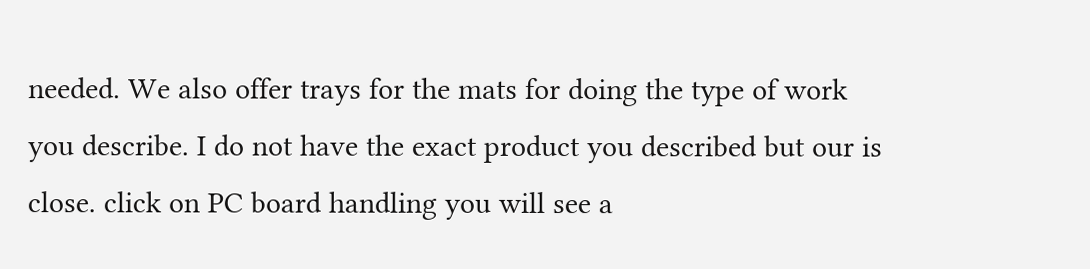needed. We also offer trays for the mats for doing the type of work you describe. I do not have the exact product you described but our is close. click on PC board handling you will see a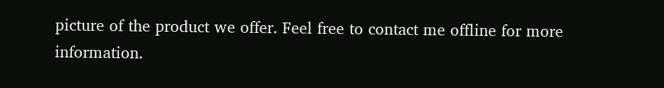picture of the product we offer. Feel free to contact me offline for more information.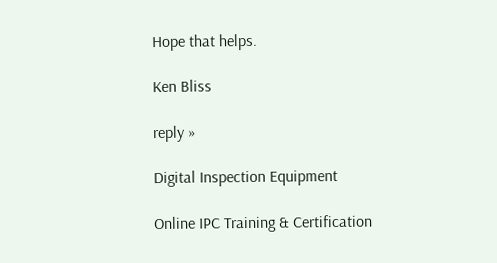Hope that helps.

Ken Bliss

reply »

Digital Inspection Equipment

Online IPC Training & Certification